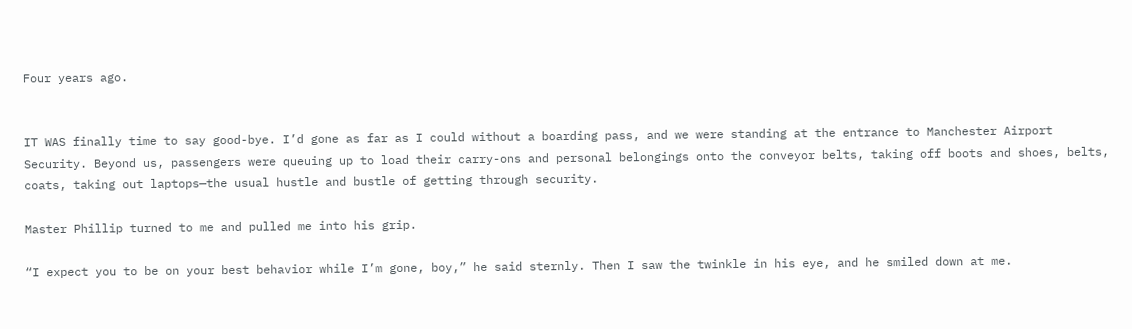Four years ago.


IT WAS finally time to say good-bye. I’d gone as far as I could without a boarding pass, and we were standing at the entrance to Manchester Airport Security. Beyond us, passengers were queuing up to load their carry-ons and personal belongings onto the conveyor belts, taking off boots and shoes, belts, coats, taking out laptops—the usual hustle and bustle of getting through security.

Master Phillip turned to me and pulled me into his grip.

“I expect you to be on your best behavior while I’m gone, boy,” he said sternly. Then I saw the twinkle in his eye, and he smiled down at me.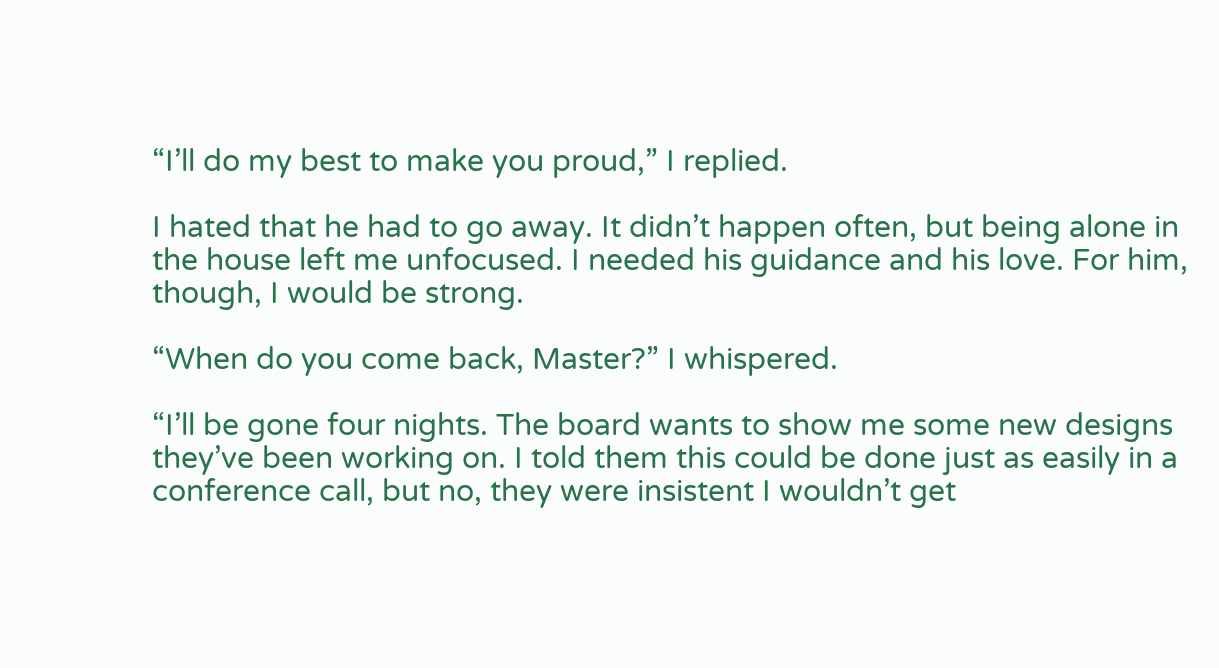“I’ll do my best to make you proud,” I replied.

I hated that he had to go away. It didn’t happen often, but being alone in the house left me unfocused. I needed his guidance and his love. For him, though, I would be strong.

“When do you come back, Master?” I whispered.

“I’ll be gone four nights. The board wants to show me some new designs they’ve been working on. I told them this could be done just as easily in a conference call, but no, they were insistent I wouldn’t get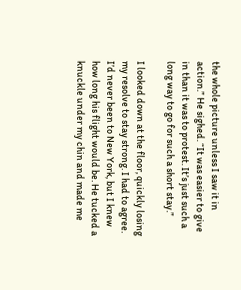the whole picture unless I saw it in action.” He sighed. “It was easier to give in than it was to protest. It’s just such a long way to go for such a short stay.”

I looked down at the floor, quickly losing my resolve to stay strong. I had to agree. I’d never been to New York, but I knew how long his flight would be. He tucked a knuckle under my chin and made me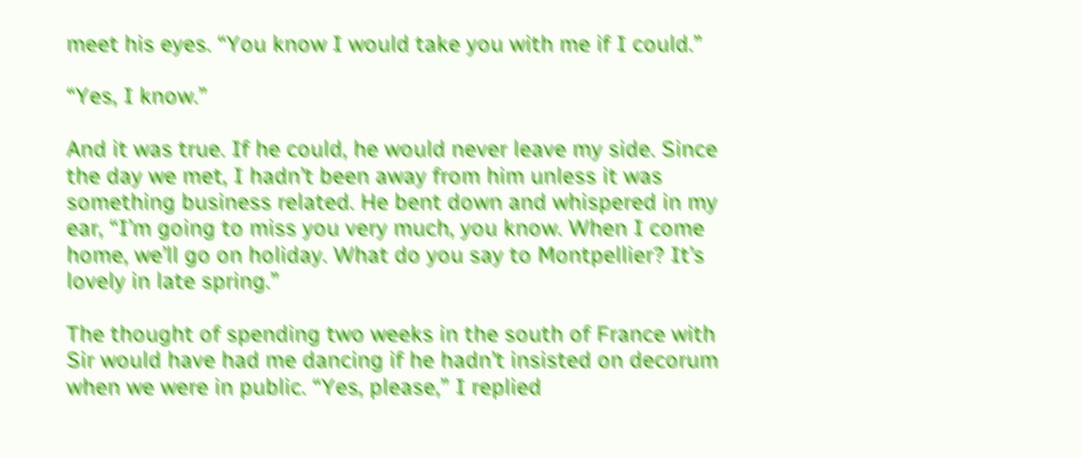meet his eyes. “You know I would take you with me if I could.”

“Yes, I know.”

And it was true. If he could, he would never leave my side. Since the day we met, I hadn’t been away from him unless it was something business related. He bent down and whispered in my ear, “I’m going to miss you very much, you know. When I come home, we’ll go on holiday. What do you say to Montpellier? It’s lovely in late spring.”

The thought of spending two weeks in the south of France with Sir would have had me dancing if he hadn’t insisted on decorum when we were in public. “Yes, please,” I replied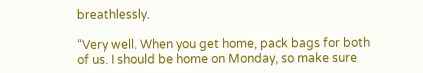breathlessly.

“Very well. When you get home, pack bags for both of us. I should be home on Monday, so make sure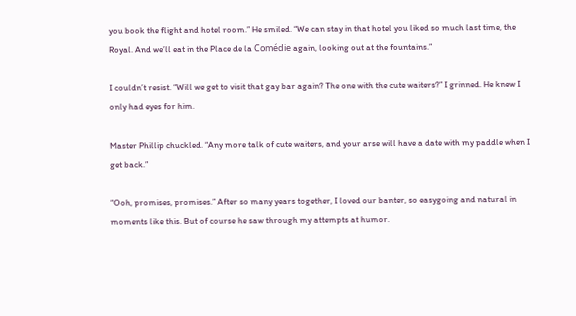you book the flight and hotel room.” He smiled. “We can stay in that hotel you liked so much last time, the Royal. And we’ll eat in the Place de la Comédie again, looking out at the fountains.”

I couldn’t resist. “Will we get to visit that gay bar again? The one with the cute waiters?” I grinned. He knew I only had eyes for him.

Master Phillip chuckled. “Any more talk of cute waiters, and your arse will have a date with my paddle when I get back.”

“Ooh, promises, promises.” After so many years together, I loved our banter, so easygoing and natural in moments like this. But of course he saw through my attempts at humor.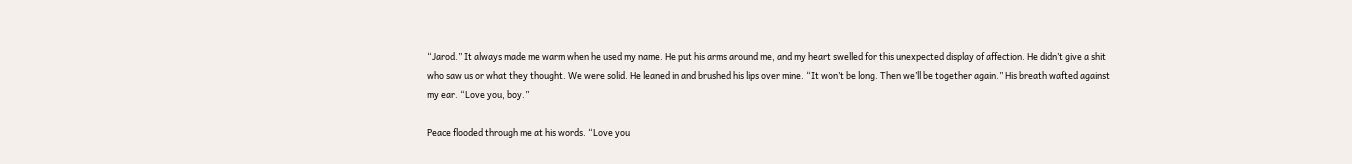“Jarod.” It always made me warm when he used my name. He put his arms around me, and my heart swelled for this unexpected display of affection. He didn’t give a shit who saw us or what they thought. We were solid. He leaned in and brushed his lips over mine. “It won’t be long. Then we’ll be together again.” His breath wafted against my ear. “Love you, boy.”

Peace flooded through me at his words. “Love you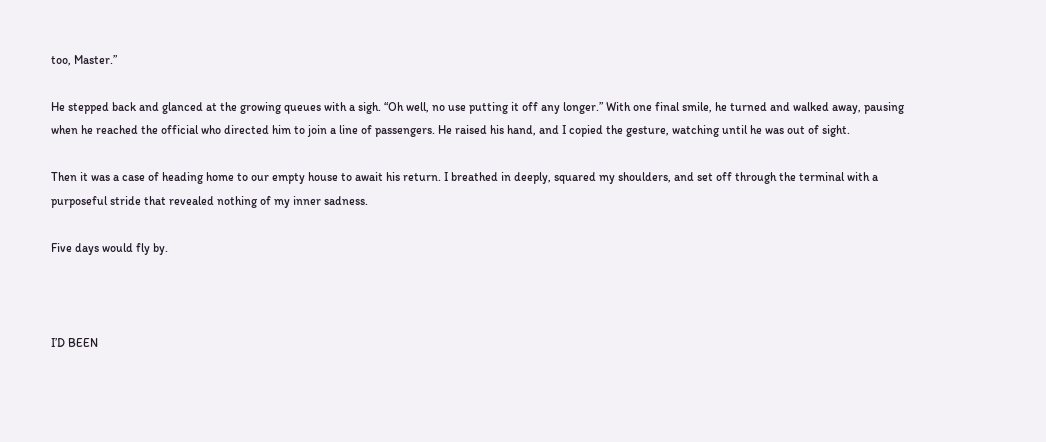too, Master.”

He stepped back and glanced at the growing queues with a sigh. “Oh well, no use putting it off any longer.” With one final smile, he turned and walked away, pausing when he reached the official who directed him to join a line of passengers. He raised his hand, and I copied the gesture, watching until he was out of sight.

Then it was a case of heading home to our empty house to await his return. I breathed in deeply, squared my shoulders, and set off through the terminal with a purposeful stride that revealed nothing of my inner sadness.

Five days would fly by.



I’D BEEN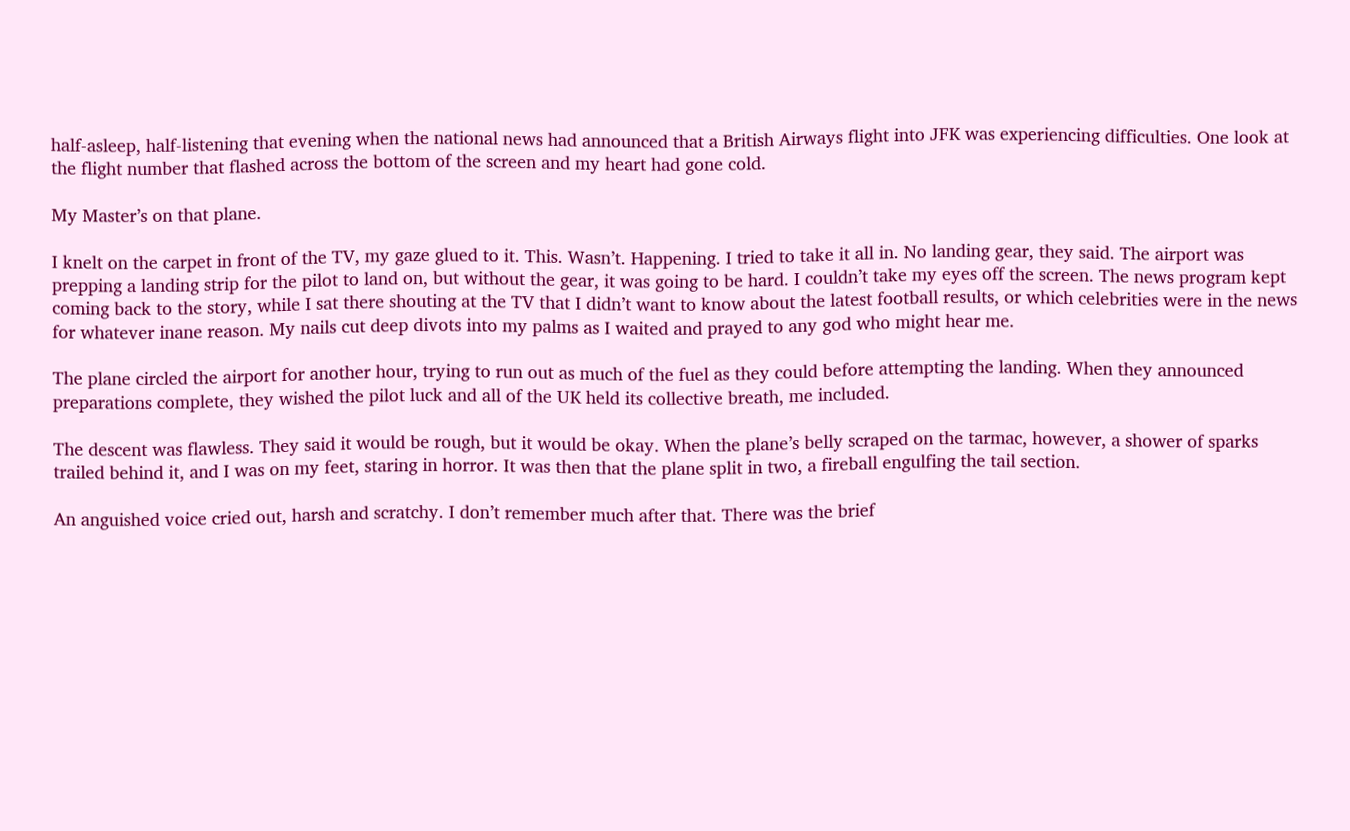half-asleep, half-listening that evening when the national news had announced that a British Airways flight into JFK was experiencing difficulties. One look at the flight number that flashed across the bottom of the screen and my heart had gone cold.

My Master’s on that plane.

I knelt on the carpet in front of the TV, my gaze glued to it. This. Wasn’t. Happening. I tried to take it all in. No landing gear, they said. The airport was prepping a landing strip for the pilot to land on, but without the gear, it was going to be hard. I couldn’t take my eyes off the screen. The news program kept coming back to the story, while I sat there shouting at the TV that I didn’t want to know about the latest football results, or which celebrities were in the news for whatever inane reason. My nails cut deep divots into my palms as I waited and prayed to any god who might hear me.

The plane circled the airport for another hour, trying to run out as much of the fuel as they could before attempting the landing. When they announced preparations complete, they wished the pilot luck and all of the UK held its collective breath, me included.

The descent was flawless. They said it would be rough, but it would be okay. When the plane’s belly scraped on the tarmac, however, a shower of sparks trailed behind it, and I was on my feet, staring in horror. It was then that the plane split in two, a fireball engulfing the tail section.

An anguished voice cried out, harsh and scratchy. I don’t remember much after that. There was the brief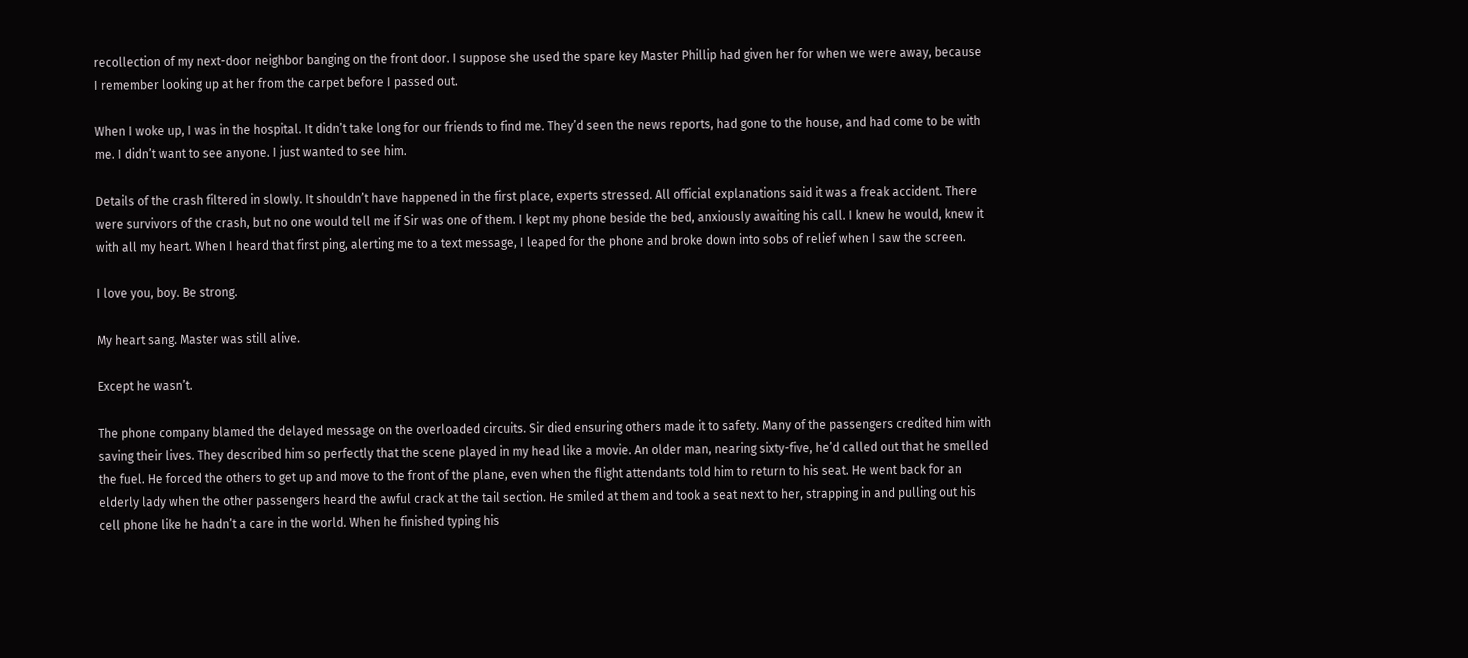recollection of my next-door neighbor banging on the front door. I suppose she used the spare key Master Phillip had given her for when we were away, because I remember looking up at her from the carpet before I passed out.

When I woke up, I was in the hospital. It didn’t take long for our friends to find me. They’d seen the news reports, had gone to the house, and had come to be with me. I didn’t want to see anyone. I just wanted to see him.

Details of the crash filtered in slowly. It shouldn’t have happened in the first place, experts stressed. All official explanations said it was a freak accident. There were survivors of the crash, but no one would tell me if Sir was one of them. I kept my phone beside the bed, anxiously awaiting his call. I knew he would, knew it with all my heart. When I heard that first ping, alerting me to a text message, I leaped for the phone and broke down into sobs of relief when I saw the screen.

I love you, boy. Be strong.

My heart sang. Master was still alive.

Except he wasn’t.

The phone company blamed the delayed message on the overloaded circuits. Sir died ensuring others made it to safety. Many of the passengers credited him with saving their lives. They described him so perfectly that the scene played in my head like a movie. An older man, nearing sixty-five, he’d called out that he smelled the fuel. He forced the others to get up and move to the front of the plane, even when the flight attendants told him to return to his seat. He went back for an elderly lady when the other passengers heard the awful crack at the tail section. He smiled at them and took a seat next to her, strapping in and pulling out his cell phone like he hadn’t a care in the world. When he finished typing his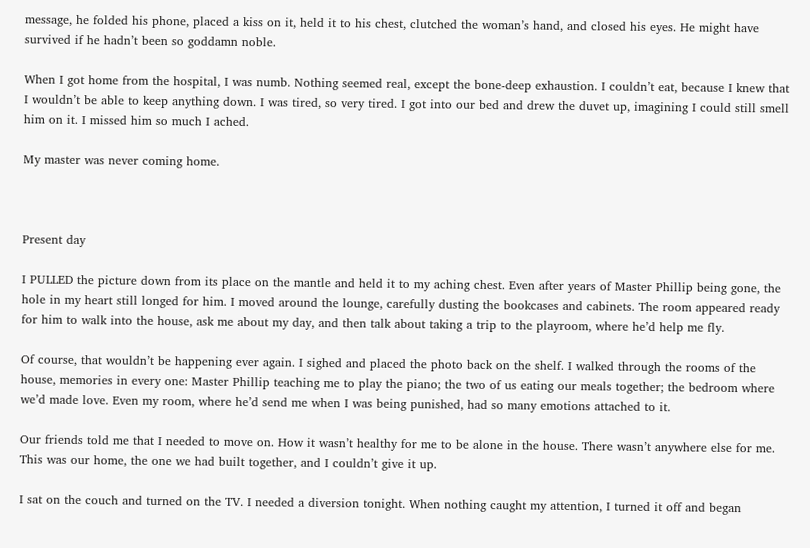message, he folded his phone, placed a kiss on it, held it to his chest, clutched the woman’s hand, and closed his eyes. He might have survived if he hadn’t been so goddamn noble.

When I got home from the hospital, I was numb. Nothing seemed real, except the bone-deep exhaustion. I couldn’t eat, because I knew that I wouldn’t be able to keep anything down. I was tired, so very tired. I got into our bed and drew the duvet up, imagining I could still smell him on it. I missed him so much I ached.

My master was never coming home.



Present day

I PULLED the picture down from its place on the mantle and held it to my aching chest. Even after years of Master Phillip being gone, the hole in my heart still longed for him. I moved around the lounge, carefully dusting the bookcases and cabinets. The room appeared ready for him to walk into the house, ask me about my day, and then talk about taking a trip to the playroom, where he’d help me fly.

Of course, that wouldn’t be happening ever again. I sighed and placed the photo back on the shelf. I walked through the rooms of the house, memories in every one: Master Phillip teaching me to play the piano; the two of us eating our meals together; the bedroom where we’d made love. Even my room, where he’d send me when I was being punished, had so many emotions attached to it.

Our friends told me that I needed to move on. How it wasn’t healthy for me to be alone in the house. There wasn’t anywhere else for me. This was our home, the one we had built together, and I couldn’t give it up.

I sat on the couch and turned on the TV. I needed a diversion tonight. When nothing caught my attention, I turned it off and began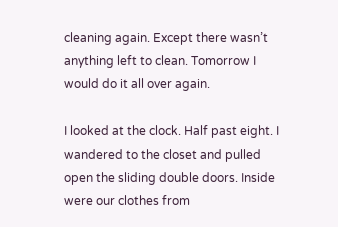cleaning again. Except there wasn’t anything left to clean. Tomorrow I would do it all over again.

I looked at the clock. Half past eight. I wandered to the closet and pulled open the sliding double doors. Inside were our clothes from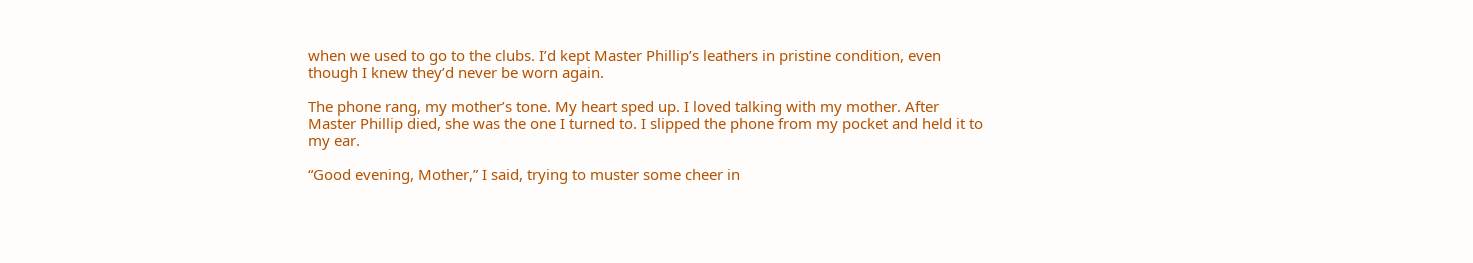when we used to go to the clubs. I’d kept Master Phillip’s leathers in pristine condition, even though I knew they’d never be worn again.

The phone rang, my mother’s tone. My heart sped up. I loved talking with my mother. After Master Phillip died, she was the one I turned to. I slipped the phone from my pocket and held it to my ear.

“Good evening, Mother,” I said, trying to muster some cheer in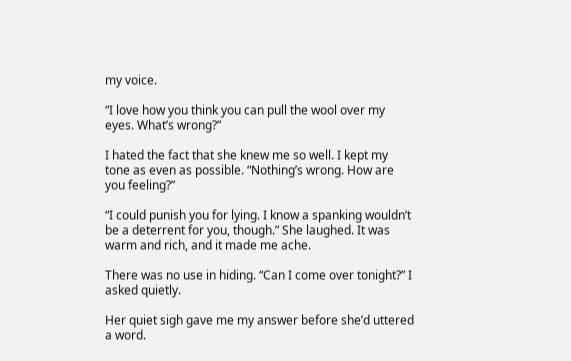my voice.

“I love how you think you can pull the wool over my eyes. What’s wrong?”

I hated the fact that she knew me so well. I kept my tone as even as possible. “Nothing’s wrong. How are you feeling?”

“I could punish you for lying. I know a spanking wouldn’t be a deterrent for you, though.” She laughed. It was warm and rich, and it made me ache.

There was no use in hiding. “Can I come over tonight?” I asked quietly.

Her quiet sigh gave me my answer before she’d uttered a word.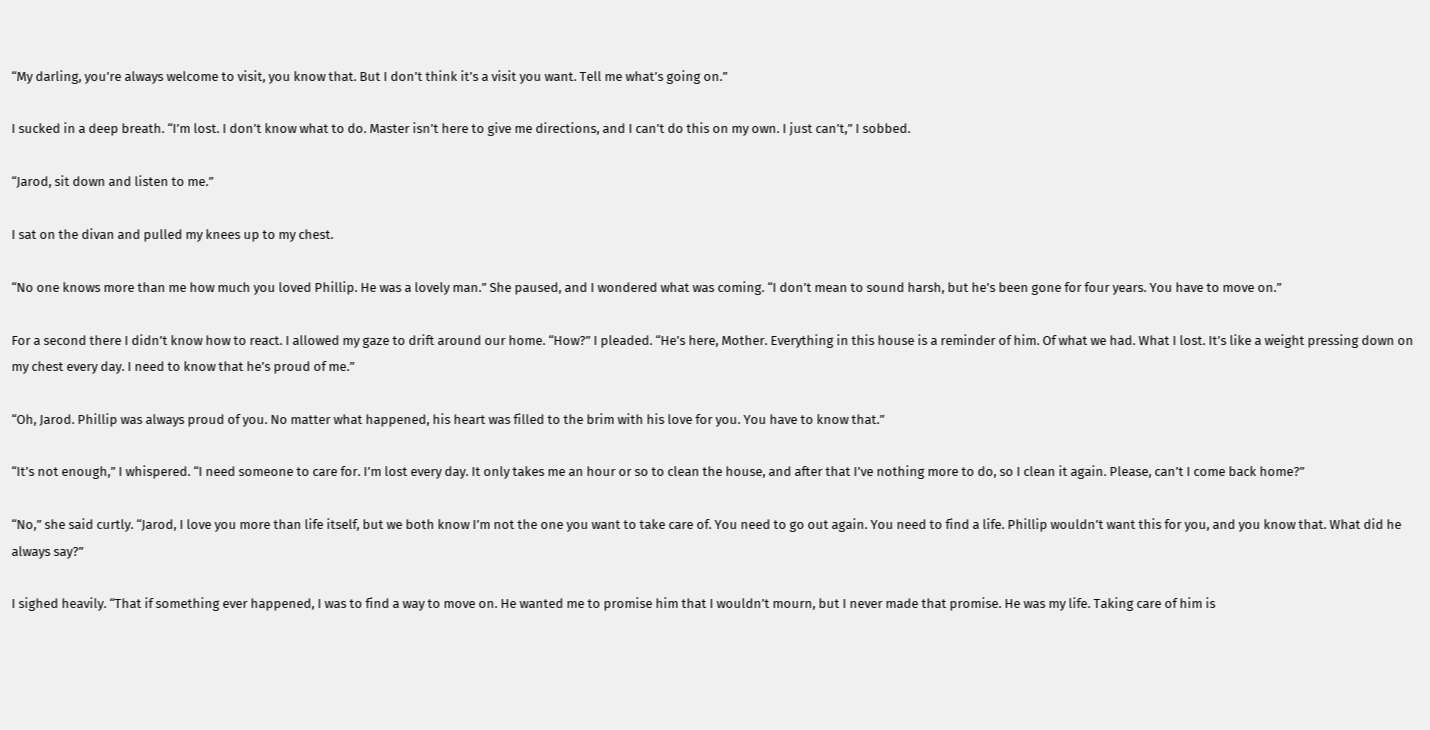“My darling, you’re always welcome to visit, you know that. But I don’t think it’s a visit you want. Tell me what’s going on.”

I sucked in a deep breath. “I’m lost. I don’t know what to do. Master isn’t here to give me directions, and I can’t do this on my own. I just can’t,” I sobbed.

“Jarod, sit down and listen to me.”

I sat on the divan and pulled my knees up to my chest.

“No one knows more than me how much you loved Phillip. He was a lovely man.” She paused, and I wondered what was coming. “I don’t mean to sound harsh, but he’s been gone for four years. You have to move on.”

For a second there I didn’t know how to react. I allowed my gaze to drift around our home. “How?” I pleaded. “He’s here, Mother. Everything in this house is a reminder of him. Of what we had. What I lost. It’s like a weight pressing down on my chest every day. I need to know that he’s proud of me.”

“Oh, Jarod. Phillip was always proud of you. No matter what happened, his heart was filled to the brim with his love for you. You have to know that.”

“It’s not enough,” I whispered. “I need someone to care for. I’m lost every day. It only takes me an hour or so to clean the house, and after that I’ve nothing more to do, so I clean it again. Please, can’t I come back home?”

“No,” she said curtly. “Jarod, I love you more than life itself, but we both know I’m not the one you want to take care of. You need to go out again. You need to find a life. Phillip wouldn’t want this for you, and you know that. What did he always say?”

I sighed heavily. “That if something ever happened, I was to find a way to move on. He wanted me to promise him that I wouldn’t mourn, but I never made that promise. He was my life. Taking care of him is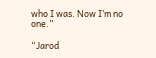who I was. Now I’m no one.”

“Jarod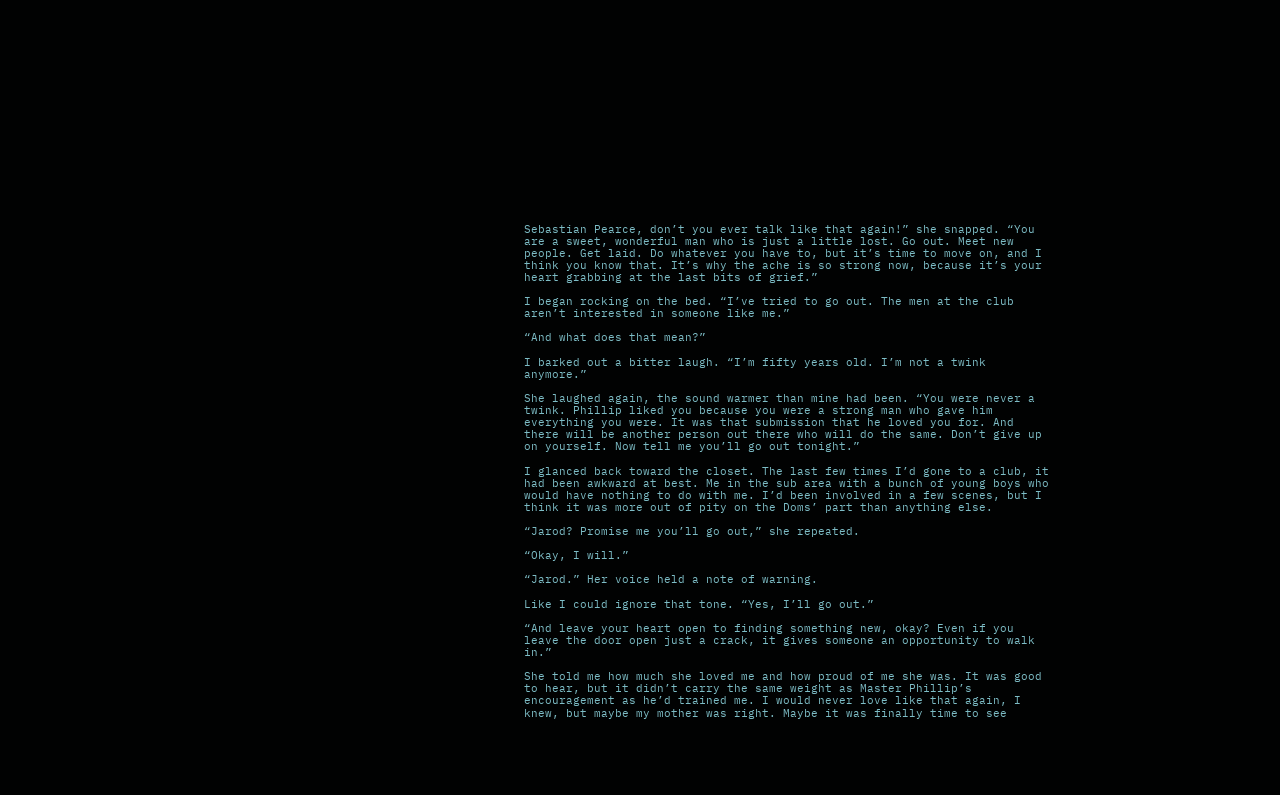Sebastian Pearce, don’t you ever talk like that again!” she snapped. “You are a sweet, wonderful man who is just a little lost. Go out. Meet new people. Get laid. Do whatever you have to, but it’s time to move on, and I think you know that. It’s why the ache is so strong now, because it’s your heart grabbing at the last bits of grief.”

I began rocking on the bed. “I’ve tried to go out. The men at the club aren’t interested in someone like me.”

“And what does that mean?”

I barked out a bitter laugh. “I’m fifty years old. I’m not a twink anymore.”

She laughed again, the sound warmer than mine had been. “You were never a twink. Phillip liked you because you were a strong man who gave him everything you were. It was that submission that he loved you for. And there will be another person out there who will do the same. Don’t give up on yourself. Now tell me you’ll go out tonight.”

I glanced back toward the closet. The last few times I’d gone to a club, it had been awkward at best. Me in the sub area with a bunch of young boys who would have nothing to do with me. I’d been involved in a few scenes, but I think it was more out of pity on the Doms’ part than anything else.

“Jarod? Promise me you’ll go out,” she repeated.

“Okay, I will.”

“Jarod.” Her voice held a note of warning.

Like I could ignore that tone. “Yes, I’ll go out.”

“And leave your heart open to finding something new, okay? Even if you leave the door open just a crack, it gives someone an opportunity to walk in.”

She told me how much she loved me and how proud of me she was. It was good to hear, but it didn’t carry the same weight as Master Phillip’s encouragement as he’d trained me. I would never love like that again, I knew, but maybe my mother was right. Maybe it was finally time to see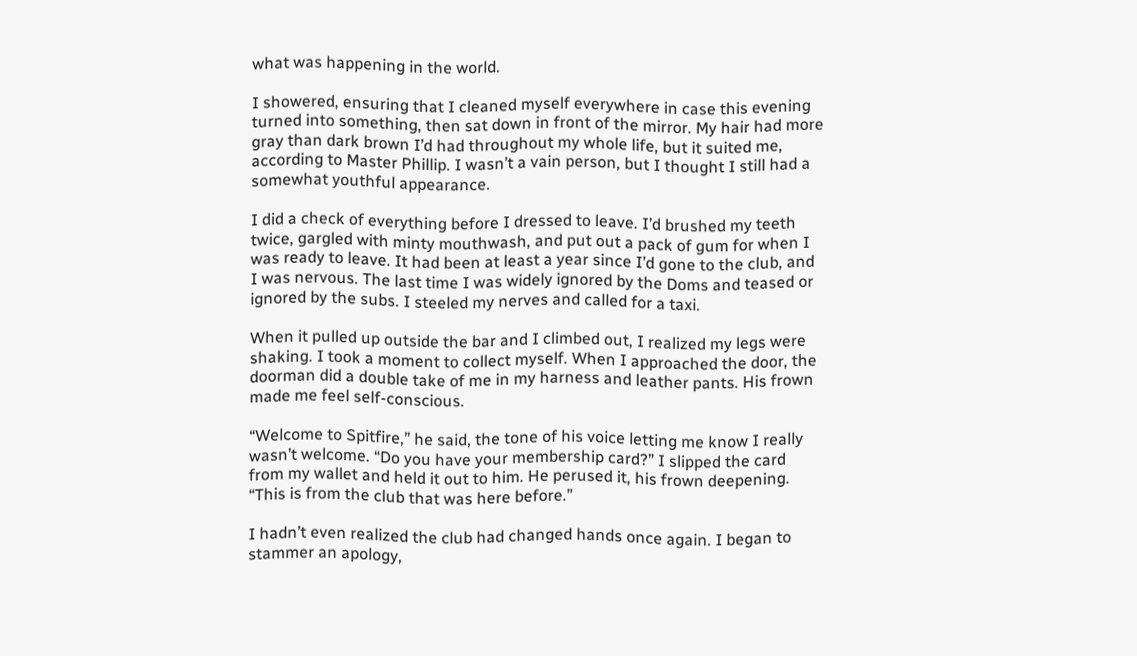what was happening in the world.

I showered, ensuring that I cleaned myself everywhere in case this evening turned into something, then sat down in front of the mirror. My hair had more gray than dark brown I’d had throughout my whole life, but it suited me, according to Master Phillip. I wasn’t a vain person, but I thought I still had a somewhat youthful appearance.

I did a check of everything before I dressed to leave. I’d brushed my teeth twice, gargled with minty mouthwash, and put out a pack of gum for when I was ready to leave. It had been at least a year since I’d gone to the club, and I was nervous. The last time I was widely ignored by the Doms and teased or ignored by the subs. I steeled my nerves and called for a taxi.

When it pulled up outside the bar and I climbed out, I realized my legs were shaking. I took a moment to collect myself. When I approached the door, the doorman did a double take of me in my harness and leather pants. His frown made me feel self-conscious.

“Welcome to Spitfire,” he said, the tone of his voice letting me know I really wasn’t welcome. “Do you have your membership card?” I slipped the card from my wallet and held it out to him. He perused it, his frown deepening. “This is from the club that was here before.”

I hadn’t even realized the club had changed hands once again. I began to stammer an apology,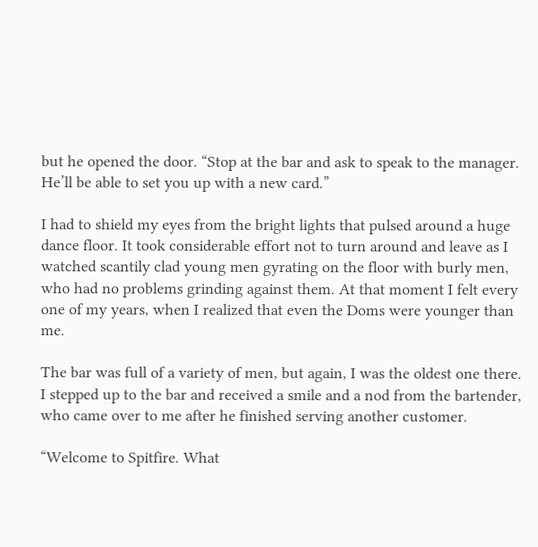but he opened the door. “Stop at the bar and ask to speak to the manager. He’ll be able to set you up with a new card.”

I had to shield my eyes from the bright lights that pulsed around a huge dance floor. It took considerable effort not to turn around and leave as I watched scantily clad young men gyrating on the floor with burly men, who had no problems grinding against them. At that moment I felt every one of my years, when I realized that even the Doms were younger than me.

The bar was full of a variety of men, but again, I was the oldest one there. I stepped up to the bar and received a smile and a nod from the bartender, who came over to me after he finished serving another customer.

“Welcome to Spitfire. What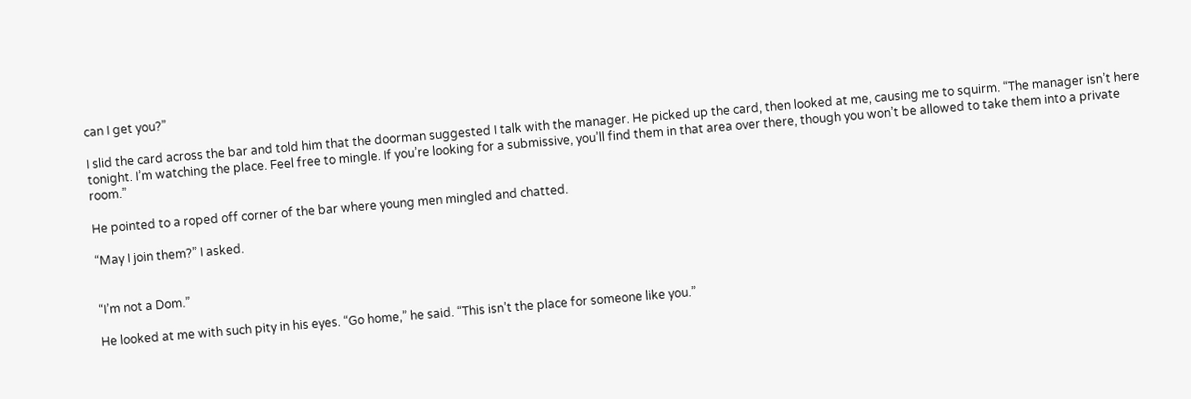can I get you?”

I slid the card across the bar and told him that the doorman suggested I talk with the manager. He picked up the card, then looked at me, causing me to squirm. “The manager isn’t here tonight. I’m watching the place. Feel free to mingle. If you’re looking for a submissive, you’ll find them in that area over there, though you won’t be allowed to take them into a private room.”

He pointed to a roped off corner of the bar where young men mingled and chatted.

“May I join them?” I asked.


“I’m not a Dom.”

He looked at me with such pity in his eyes. “Go home,” he said. “This isn’t the place for someone like you.”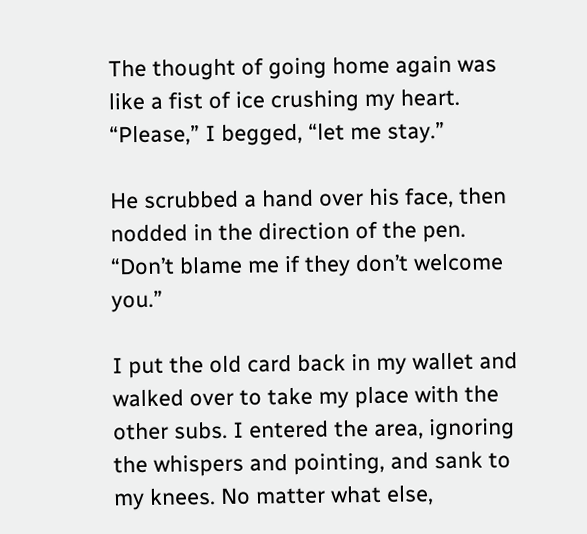The thought of going home again was like a fist of ice crushing my heart. “Please,” I begged, “let me stay.”

He scrubbed a hand over his face, then nodded in the direction of the pen. “Don’t blame me if they don’t welcome you.”

I put the old card back in my wallet and walked over to take my place with the other subs. I entered the area, ignoring the whispers and pointing, and sank to my knees. No matter what else,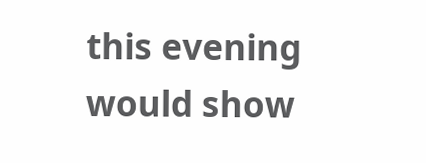this evening would show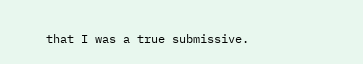that I was a true submissive.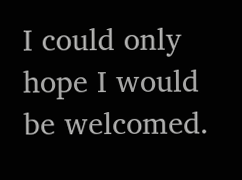I could only hope I would be welcomed.